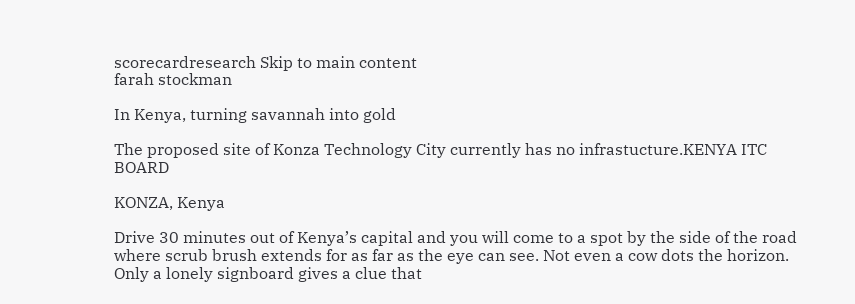scorecardresearch Skip to main content
farah stockman

In Kenya, turning savannah into gold

The proposed site of Konza Technology City currently has no infrastucture.KENYA ITC BOARD

KONZA, Kenya

Drive 30 minutes out of Kenya’s capital and you will come to a spot by the side of the road where scrub brush extends for as far as the eye can see. Not even a cow dots the horizon. Only a lonely signboard gives a clue that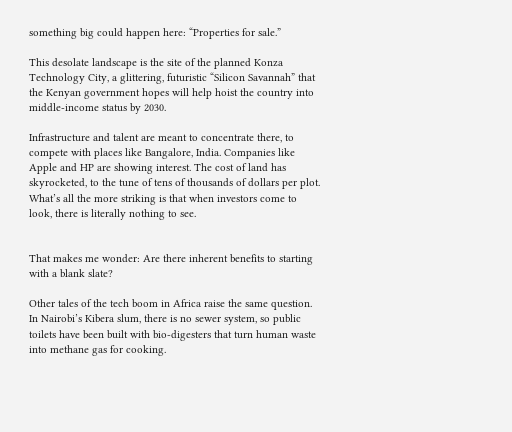something big could happen here: “Properties for sale.”

This desolate landscape is the site of the planned Konza Technology City, a glittering, futuristic “Silicon Savannah” that the Kenyan government hopes will help hoist the country into middle-income status by 2030.

Infrastructure and talent are meant to concentrate there, to compete with places like Bangalore, India. Companies like Apple and HP are showing interest. The cost of land has skyrocketed, to the tune of tens of thousands of dollars per plot. What’s all the more striking is that when investors come to look, there is literally nothing to see.


That makes me wonder: Are there inherent benefits to starting with a blank slate?

Other tales of the tech boom in Africa raise the same question. In Nairobi’s Kibera slum, there is no sewer system, so public toilets have been built with bio-digesters that turn human waste into methane gas for cooking.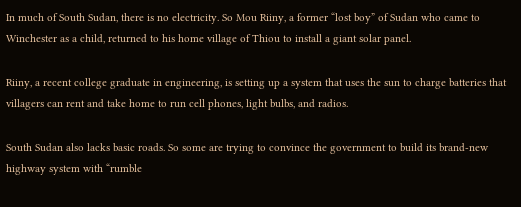In much of South Sudan, there is no electricity. So Mou Riiny, a former “lost boy” of Sudan who came to Winchester as a child, returned to his home village of Thiou to install a giant solar panel.

Riiny, a recent college graduate in engineering, is setting up a system that uses the sun to charge batteries that villagers can rent and take home to run cell phones, light bulbs, and radios.

South Sudan also lacks basic roads. So some are trying to convince the government to build its brand-new highway system with “rumble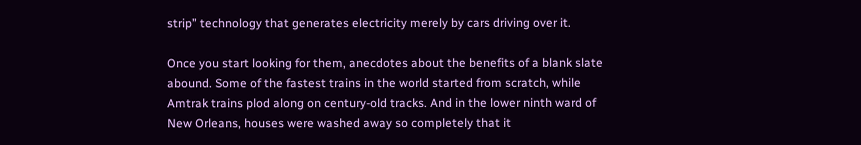strip” technology that generates electricity merely by cars driving over it.

Once you start looking for them, anecdotes about the benefits of a blank slate abound. Some of the fastest trains in the world started from scratch, while Amtrak trains plod along on century-old tracks. And in the lower ninth ward of New Orleans, houses were washed away so completely that it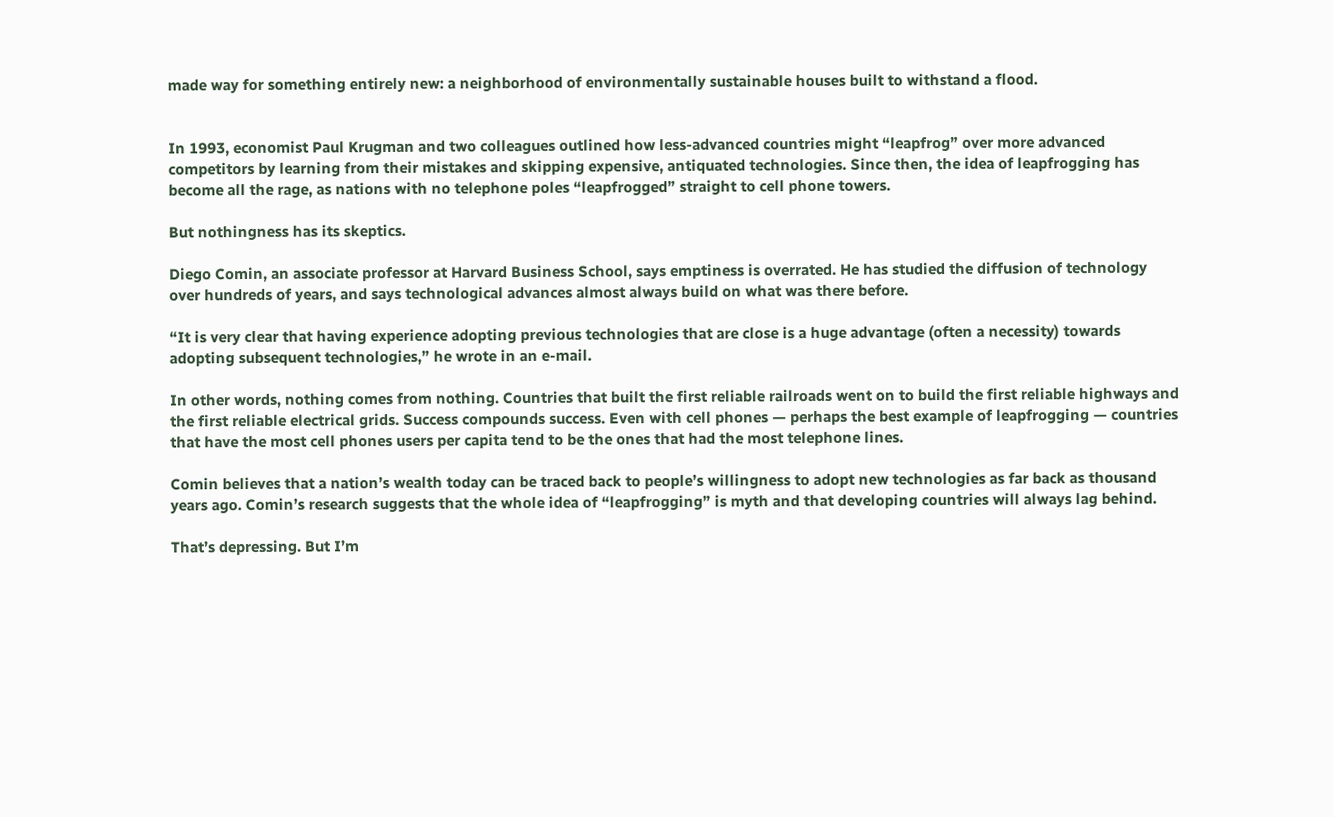made way for something entirely new: a neighborhood of environmentally sustainable houses built to withstand a flood.


In 1993, economist Paul Krugman and two colleagues outlined how less-advanced countries might “leapfrog” over more advanced competitors by learning from their mistakes and skipping expensive, antiquated technologies. Since then, the idea of leapfrogging has become all the rage, as nations with no telephone poles “leapfrogged” straight to cell phone towers.

But nothingness has its skeptics.

Diego Comin, an associate professor at Harvard Business School, says emptiness is overrated. He has studied the diffusion of technology over hundreds of years, and says technological advances almost always build on what was there before.

“It is very clear that having experience adopting previous technologies that are close is a huge advantage (often a necessity) towards adopting subsequent technologies,” he wrote in an e-mail.

In other words, nothing comes from nothing. Countries that built the first reliable railroads went on to build the first reliable highways and the first reliable electrical grids. Success compounds success. Even with cell phones — perhaps the best example of leapfrogging — countries that have the most cell phones users per capita tend to be the ones that had the most telephone lines.

Comin believes that a nation’s wealth today can be traced back to people’s willingness to adopt new technologies as far back as thousand years ago. Comin’s research suggests that the whole idea of “leapfrogging” is myth and that developing countries will always lag behind.

That’s depressing. But I’m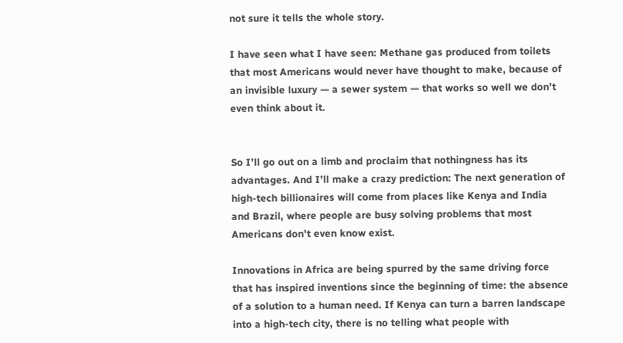not sure it tells the whole story.

I have seen what I have seen: Methane gas produced from toilets that most Americans would never have thought to make, because of an invisible luxury — a sewer system — that works so well we don’t even think about it.


So I’ll go out on a limb and proclaim that nothingness has its advantages. And I’ll make a crazy prediction: The next generation of high-tech billionaires will come from places like Kenya and India and Brazil, where people are busy solving problems that most Americans don’t even know exist.

Innovations in Africa are being spurred by the same driving force that has inspired inventions since the beginning of time: the absence of a solution to a human need. If Kenya can turn a barren landscape into a high-tech city, there is no telling what people with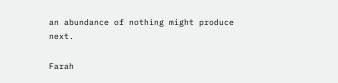an abundance of nothing might produce next.

Farah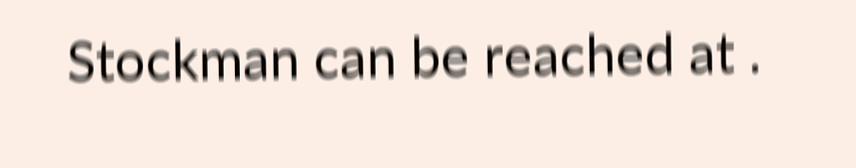Stockman can be reached at .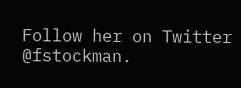Follow her on Twitter @fstockman.